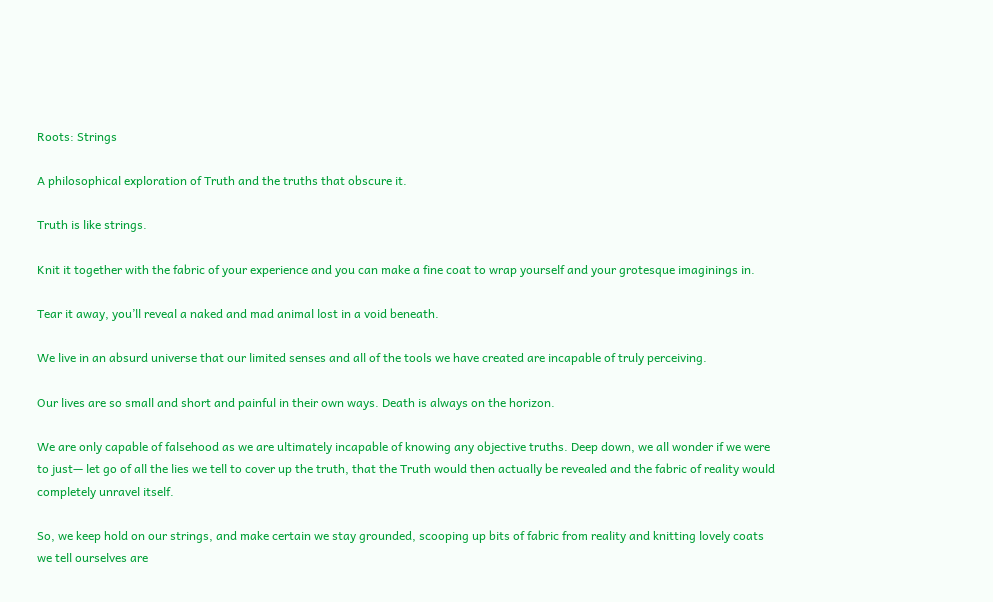Roots: Strings

A philosophical exploration of Truth and the truths that obscure it.

Truth is like strings.

Knit it together with the fabric of your experience and you can make a fine coat to wrap yourself and your grotesque imaginings in.

Tear it away, you’ll reveal a naked and mad animal lost in a void beneath.

We live in an absurd universe that our limited senses and all of the tools we have created are incapable of truly perceiving.

Our lives are so small and short and painful in their own ways. Death is always on the horizon.

We are only capable of falsehood as we are ultimately incapable of knowing any objective truths. Deep down, we all wonder if we were to just— let go of all the lies we tell to cover up the truth, that the Truth would then actually be revealed and the fabric of reality would completely unravel itself.

So, we keep hold on our strings, and make certain we stay grounded, scooping up bits of fabric from reality and knitting lovely coats we tell ourselves are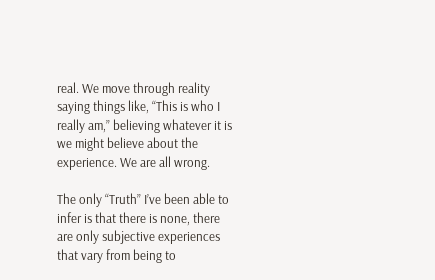real. We move through reality saying things like, “This is who I really am,” believing whatever it is we might believe about the experience. We are all wrong.

The only “Truth” I’ve been able to infer is that there is none, there are only subjective experiences that vary from being to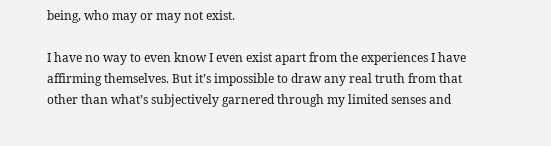being, who may or may not exist.

I have no way to even know I even exist apart from the experiences I have affirming themselves. But it’s impossible to draw any real truth from that other than what’s subjectively garnered through my limited senses and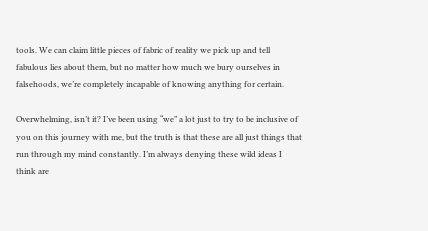tools. We can claim little pieces of fabric of reality we pick up and tell fabulous lies about them, but no matter how much we bury ourselves in falsehoods, we’re completely incapable of knowing anything for certain.

Overwhelming, isn’t it? I’ve been using “we” a lot just to try to be inclusive of you on this journey with me, but the truth is that these are all just things that run through my mind constantly. I’m always denying these wild ideas I think are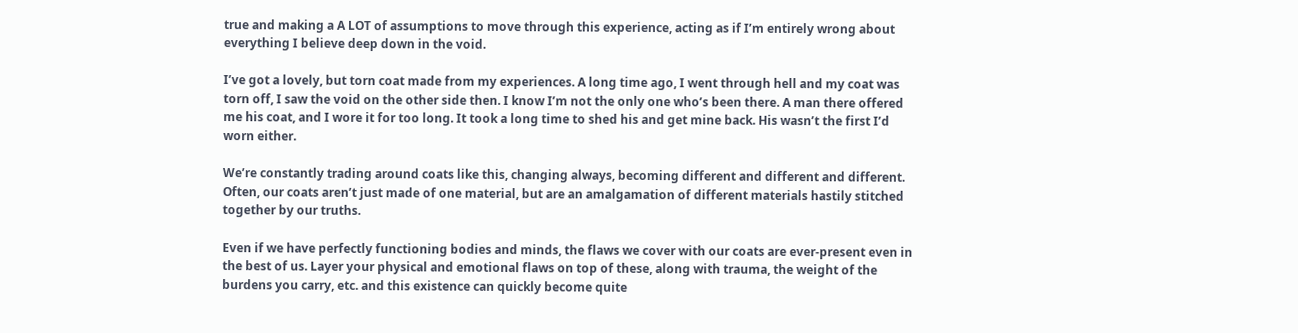true and making a A LOT of assumptions to move through this experience, acting as if I’m entirely wrong about everything I believe deep down in the void.

I’ve got a lovely, but torn coat made from my experiences. A long time ago, I went through hell and my coat was torn off, I saw the void on the other side then. I know I’m not the only one who’s been there. A man there offered me his coat, and I wore it for too long. It took a long time to shed his and get mine back. His wasn’t the first I’d worn either.

We’re constantly trading around coats like this, changing always, becoming different and different and different. Often, our coats aren’t just made of one material, but are an amalgamation of different materials hastily stitched together by our truths.

Even if we have perfectly functioning bodies and minds, the flaws we cover with our coats are ever-present even in the best of us. Layer your physical and emotional flaws on top of these, along with trauma, the weight of the burdens you carry, etc. and this existence can quickly become quite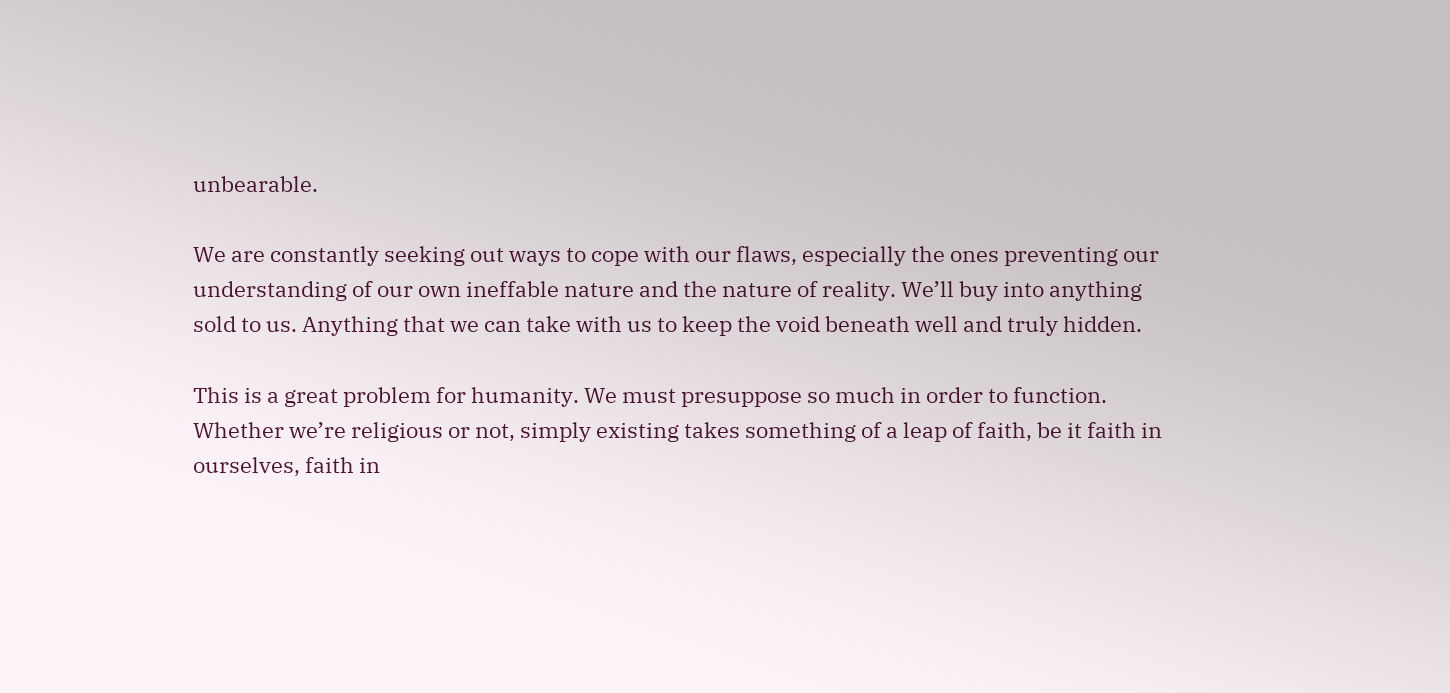unbearable.

We are constantly seeking out ways to cope with our flaws, especially the ones preventing our understanding of our own ineffable nature and the nature of reality. We’ll buy into anything sold to us. Anything that we can take with us to keep the void beneath well and truly hidden.

This is a great problem for humanity. We must presuppose so much in order to function. Whether we’re religious or not, simply existing takes something of a leap of faith, be it faith in ourselves, faith in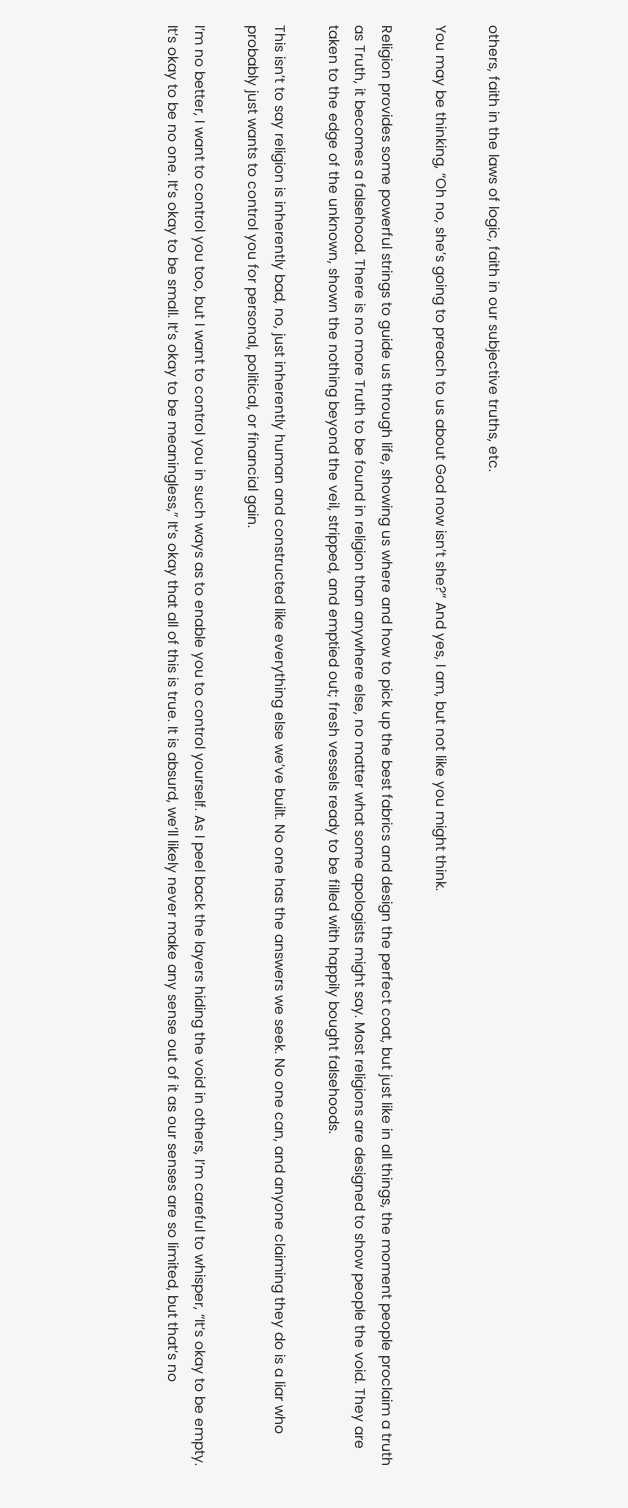others, faith in the laws of logic, faith in our subjective truths, etc.

You may be thinking, “Oh no, she’s going to preach to us about God now isn’t she?” And yes, I am, but not like you might think.

Religion provides some powerful strings to guide us through life, showing us where and how to pick up the best fabrics and design the perfect coat, but just like in all things, the moment people proclaim a truth as Truth, it becomes a falsehood. There is no more Truth to be found in religion than anywhere else, no matter what some apologists might say. Most religions are designed to show people the void. They are taken to the edge of the unknown, shown the nothing beyond the veil, stripped, and emptied out; fresh vessels ready to be filled with happily bought falsehoods.

This isn’t to say religion is inherently bad, no, just inherently human and constructed like everything else we’ve built. No one has the answers we seek. No one can, and anyone claiming they do is a liar who probably just wants to control you for personal, political, or financial gain.

I’m no better, I want to control you too, but I want to control you in such ways as to enable you to control yourself. As I peel back the layers hiding the void in others, I’m careful to whisper, “It’s okay to be empty. It’s okay to be no one. It’s okay to be small. It’s okay to be meaningless,” It’s okay that all of this is true. It is absurd, we’ll likely never make any sense out of it as our senses are so limited, but that’s no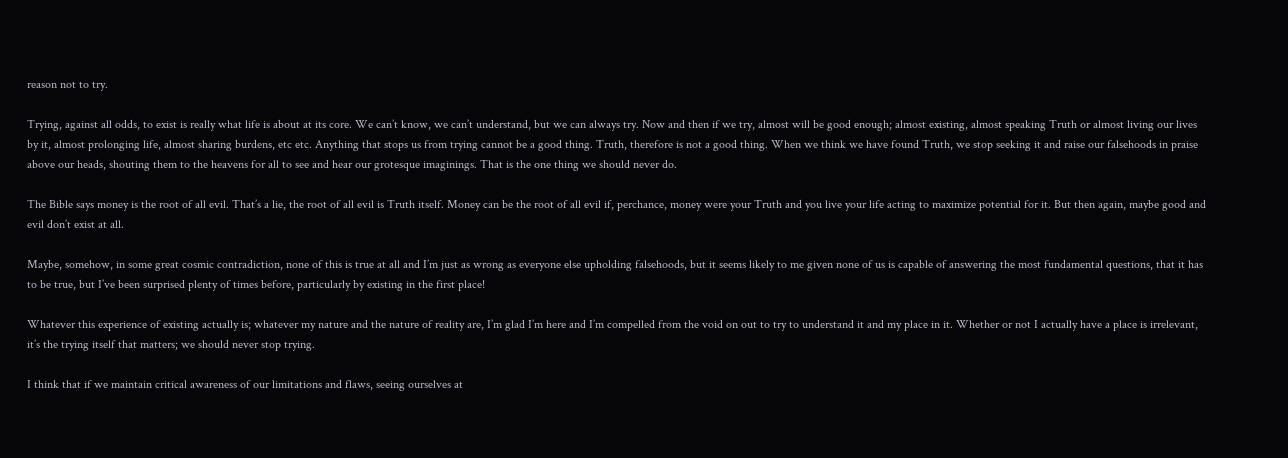reason not to try.

Trying, against all odds, to exist is really what life is about at its core. We can’t know, we can’t understand, but we can always try. Now and then if we try, almost will be good enough; almost existing, almost speaking Truth or almost living our lives by it, almost prolonging life, almost sharing burdens, etc etc. Anything that stops us from trying cannot be a good thing. Truth, therefore is not a good thing. When we think we have found Truth, we stop seeking it and raise our falsehoods in praise above our heads, shouting them to the heavens for all to see and hear our grotesque imaginings. That is the one thing we should never do.

The Bible says money is the root of all evil. That’s a lie, the root of all evil is Truth itself. Money can be the root of all evil if, perchance, money were your Truth and you live your life acting to maximize potential for it. But then again, maybe good and evil don’t exist at all.

Maybe, somehow, in some great cosmic contradiction, none of this is true at all and I’m just as wrong as everyone else upholding falsehoods, but it seems likely to me given none of us is capable of answering the most fundamental questions, that it has to be true, but I’ve been surprised plenty of times before, particularly by existing in the first place!

Whatever this experience of existing actually is; whatever my nature and the nature of reality are, I’m glad I’m here and I’m compelled from the void on out to try to understand it and my place in it. Whether or not I actually have a place is irrelevant, it’s the trying itself that matters; we should never stop trying.

I think that if we maintain critical awareness of our limitations and flaws, seeing ourselves at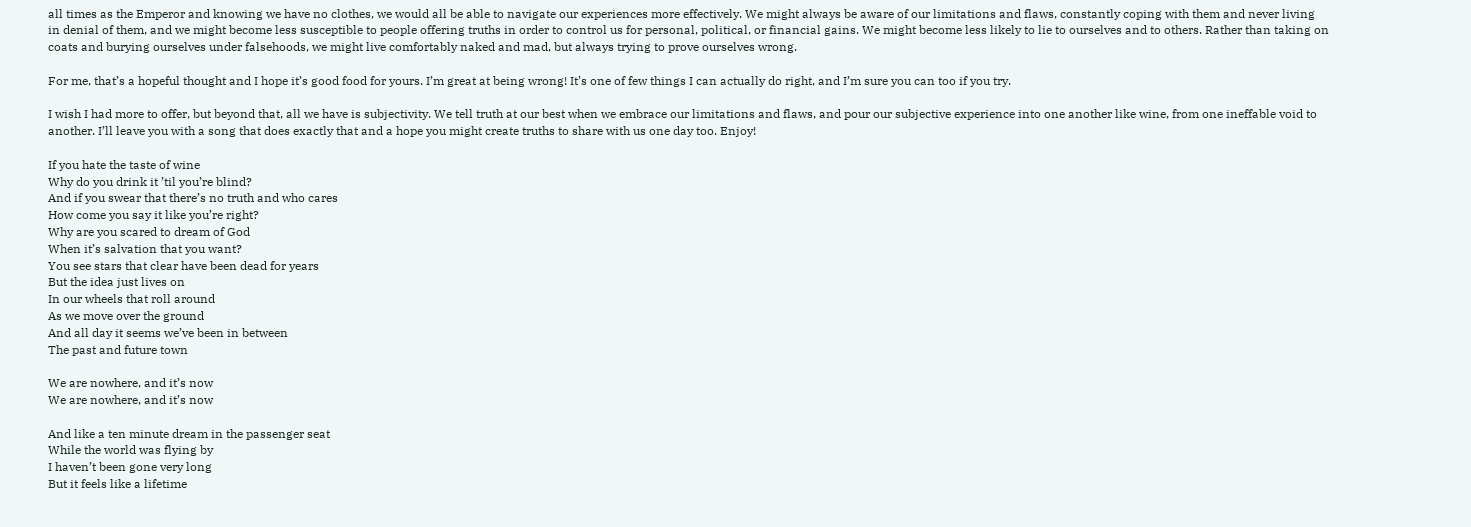all times as the Emperor and knowing we have no clothes, we would all be able to navigate our experiences more effectively. We might always be aware of our limitations and flaws, constantly coping with them and never living in denial of them, and we might become less susceptible to people offering truths in order to control us for personal, political, or financial gains. We might become less likely to lie to ourselves and to others. Rather than taking on coats and burying ourselves under falsehoods, we might live comfortably naked and mad, but always trying to prove ourselves wrong.

For me, that’s a hopeful thought and I hope it’s good food for yours. I’m great at being wrong! It’s one of few things I can actually do right, and I’m sure you can too if you try.

I wish I had more to offer, but beyond that, all we have is subjectivity. We tell truth at our best when we embrace our limitations and flaws, and pour our subjective experience into one another like wine, from one ineffable void to another. I’ll leave you with a song that does exactly that and a hope you might create truths to share with us one day too. Enjoy!

If you hate the taste of wine
Why do you drink it ’til you’re blind?
And if you swear that there’s no truth and who cares
How come you say it like you’re right?
Why are you scared to dream of God
When it’s salvation that you want?
You see stars that clear have been dead for years
But the idea just lives on
In our wheels that roll around
As we move over the ground
And all day it seems we’ve been in between
The past and future town

We are nowhere, and it’s now
We are nowhere, and it’s now

And like a ten minute dream in the passenger seat
While the world was flying by
I haven’t been gone very long
But it feels like a lifetime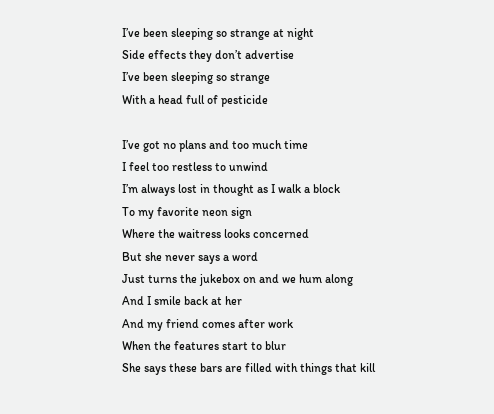I’ve been sleeping so strange at night
Side effects they don’t advertise
I’ve been sleeping so strange
With a head full of pesticide

I’ve got no plans and too much time
I feel too restless to unwind
I’m always lost in thought as I walk a block
To my favorite neon sign
Where the waitress looks concerned
But she never says a word
Just turns the jukebox on and we hum along
And I smile back at her
And my friend comes after work
When the features start to blur
She says these bars are filled with things that kill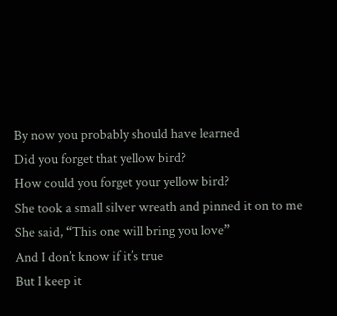By now you probably should have learned
Did you forget that yellow bird?
How could you forget your yellow bird?
She took a small silver wreath and pinned it on to me
She said, “This one will bring you love”
And I don’t know if it’s true
But I keep it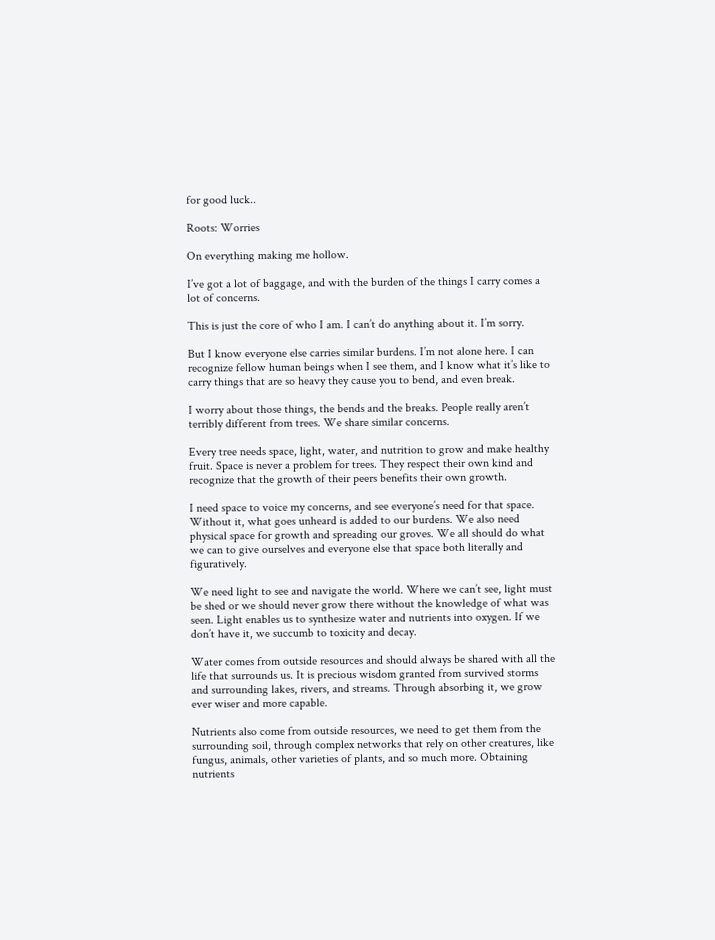for good luck..

Roots: Worries

On everything making me hollow.

I’ve got a lot of baggage, and with the burden of the things I carry comes a lot of concerns.

This is just the core of who I am. I can’t do anything about it. I’m sorry.

But I know everyone else carries similar burdens. I’m not alone here. I can recognize fellow human beings when I see them, and I know what it’s like to carry things that are so heavy they cause you to bend, and even break.

I worry about those things, the bends and the breaks. People really aren’t terribly different from trees. We share similar concerns.

Every tree needs space, light, water, and nutrition to grow and make healthy fruit. Space is never a problem for trees. They respect their own kind and recognize that the growth of their peers benefits their own growth.

I need space to voice my concerns, and see everyone’s need for that space. Without it, what goes unheard is added to our burdens. We also need physical space for growth and spreading our groves. We all should do what we can to give ourselves and everyone else that space both literally and figuratively.

We need light to see and navigate the world. Where we can’t see, light must be shed or we should never grow there without the knowledge of what was seen. Light enables us to synthesize water and nutrients into oxygen. If we don’t have it, we succumb to toxicity and decay.

Water comes from outside resources and should always be shared with all the life that surrounds us. It is precious wisdom granted from survived storms and surrounding lakes, rivers, and streams. Through absorbing it, we grow ever wiser and more capable.

Nutrients also come from outside resources, we need to get them from the surrounding soil, through complex networks that rely on other creatures, like fungus, animals, other varieties of plants, and so much more. Obtaining nutrients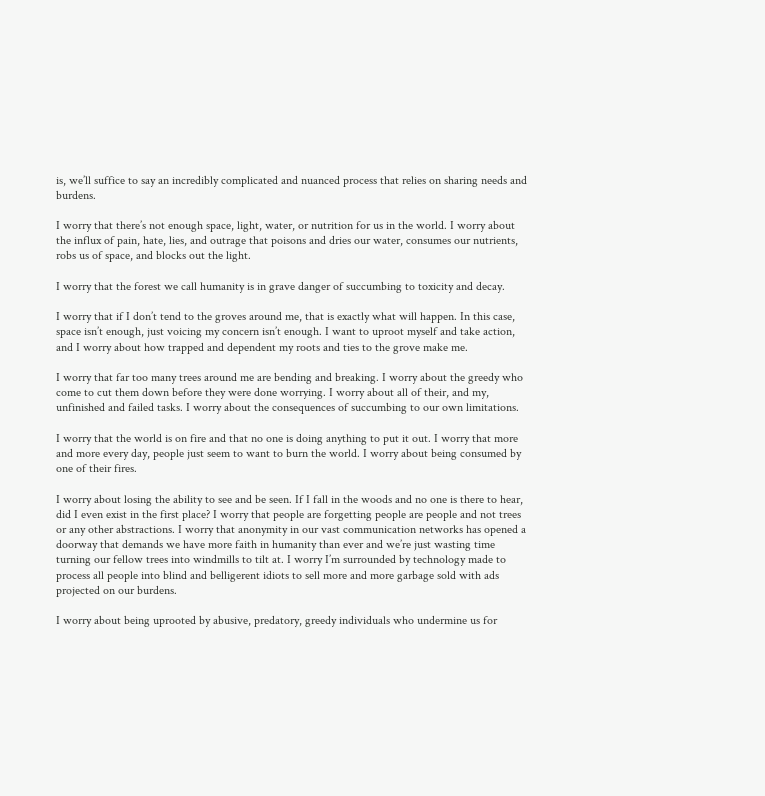is, we’ll suffice to say an incredibly complicated and nuanced process that relies on sharing needs and burdens.

I worry that there’s not enough space, light, water, or nutrition for us in the world. I worry about the influx of pain, hate, lies, and outrage that poisons and dries our water, consumes our nutrients, robs us of space, and blocks out the light.

I worry that the forest we call humanity is in grave danger of succumbing to toxicity and decay.

I worry that if I don’t tend to the groves around me, that is exactly what will happen. In this case, space isn’t enough, just voicing my concern isn’t enough. I want to uproot myself and take action, and I worry about how trapped and dependent my roots and ties to the grove make me.

I worry that far too many trees around me are bending and breaking. I worry about the greedy who come to cut them down before they were done worrying. I worry about all of their, and my, unfinished and failed tasks. I worry about the consequences of succumbing to our own limitations.

I worry that the world is on fire and that no one is doing anything to put it out. I worry that more and more every day, people just seem to want to burn the world. I worry about being consumed by one of their fires.

I worry about losing the ability to see and be seen. If I fall in the woods and no one is there to hear, did I even exist in the first place? I worry that people are forgetting people are people and not trees or any other abstractions. I worry that anonymity in our vast communication networks has opened a doorway that demands we have more faith in humanity than ever and we’re just wasting time turning our fellow trees into windmills to tilt at. I worry I’m surrounded by technology made to process all people into blind and belligerent idiots to sell more and more garbage sold with ads projected on our burdens.

I worry about being uprooted by abusive, predatory, greedy individuals who undermine us for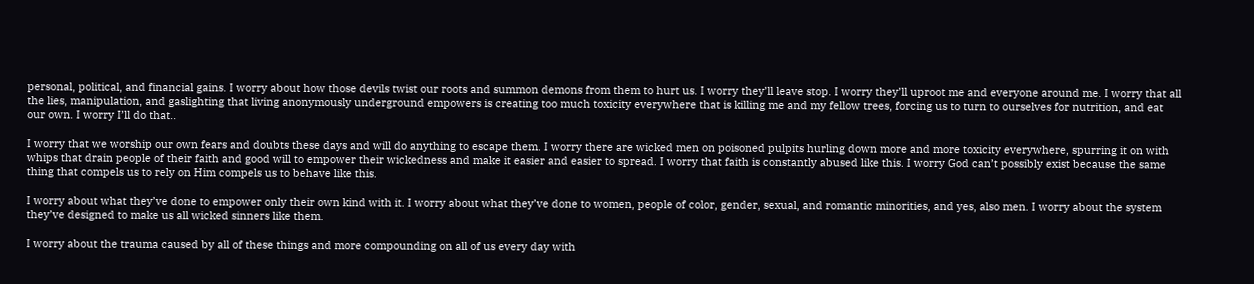personal, political, and financial gains. I worry about how those devils twist our roots and summon demons from them to hurt us. I worry they’ll leave stop. I worry they’ll uproot me and everyone around me. I worry that all the lies, manipulation, and gaslighting that living anonymously underground empowers is creating too much toxicity everywhere that is killing me and my fellow trees, forcing us to turn to ourselves for nutrition, and eat our own. I worry I’ll do that..

I worry that we worship our own fears and doubts these days and will do anything to escape them. I worry there are wicked men on poisoned pulpits hurling down more and more toxicity everywhere, spurring it on with whips that drain people of their faith and good will to empower their wickedness and make it easier and easier to spread. I worry that faith is constantly abused like this. I worry God can’t possibly exist because the same thing that compels us to rely on Him compels us to behave like this.

I worry about what they’ve done to empower only their own kind with it. I worry about what they’ve done to women, people of color, gender, sexual, and romantic minorities, and yes, also men. I worry about the system they’ve designed to make us all wicked sinners like them.

I worry about the trauma caused by all of these things and more compounding on all of us every day with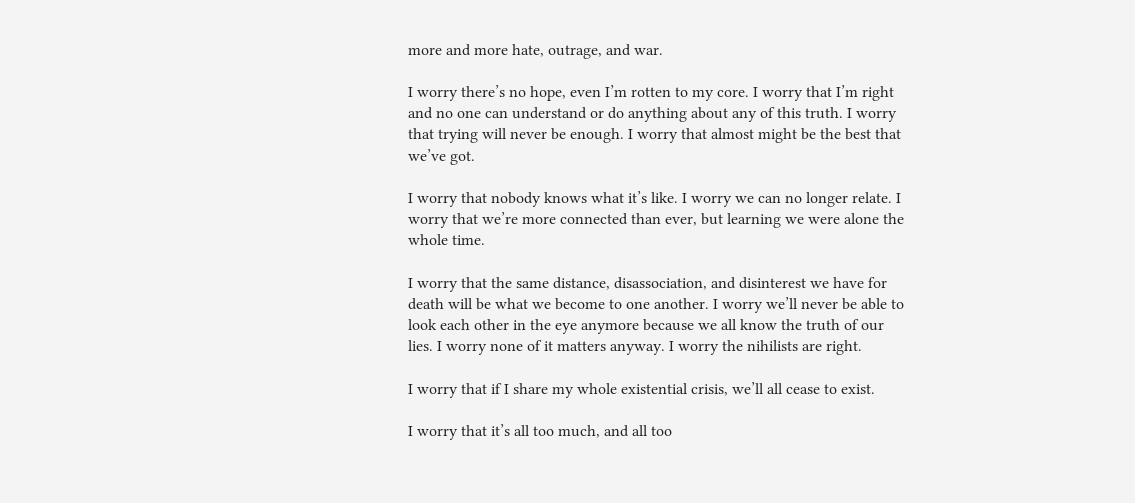more and more hate, outrage, and war.

I worry there’s no hope, even I’m rotten to my core. I worry that I’m right and no one can understand or do anything about any of this truth. I worry that trying will never be enough. I worry that almost might be the best that we’ve got.

I worry that nobody knows what it’s like. I worry we can no longer relate. I worry that we’re more connected than ever, but learning we were alone the whole time.

I worry that the same distance, disassociation, and disinterest we have for death will be what we become to one another. I worry we’ll never be able to look each other in the eye anymore because we all know the truth of our lies. I worry none of it matters anyway. I worry the nihilists are right.

I worry that if I share my whole existential crisis, we’ll all cease to exist.

I worry that it’s all too much, and all too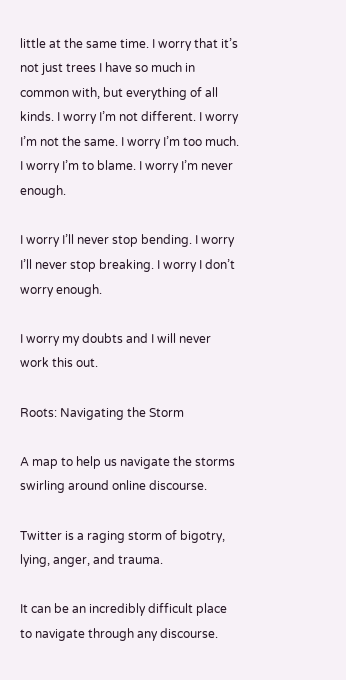little at the same time. I worry that it’s not just trees I have so much in common with, but everything of all kinds. I worry I’m not different. I worry I’m not the same. I worry I’m too much. I worry I’m to blame. I worry I’m never enough.

I worry I’ll never stop bending. I worry I’ll never stop breaking. I worry I don’t worry enough.

I worry my doubts and I will never work this out.

Roots: Navigating the Storm

A map to help us navigate the storms swirling around online discourse.

Twitter is a raging storm of bigotry, lying, anger, and trauma.

It can be an incredibly difficult place to navigate through any discourse.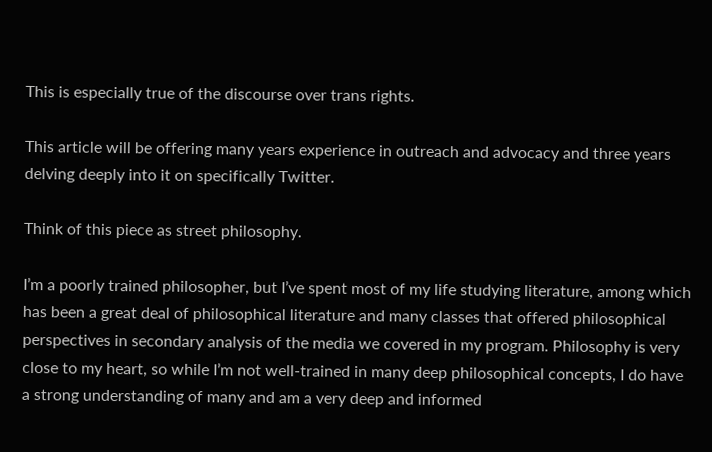This is especially true of the discourse over trans rights.

This article will be offering many years experience in outreach and advocacy and three years delving deeply into it on specifically Twitter.

Think of this piece as street philosophy.

I’m a poorly trained philosopher, but I’ve spent most of my life studying literature, among which has been a great deal of philosophical literature and many classes that offered philosophical perspectives in secondary analysis of the media we covered in my program. Philosophy is very close to my heart, so while I’m not well-trained in many deep philosophical concepts, I do have a strong understanding of many and am a very deep and informed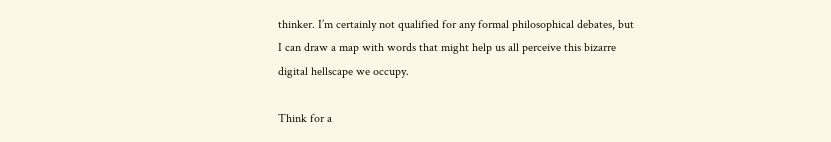thinker. I’m certainly not qualified for any formal philosophical debates, but I can draw a map with words that might help us all perceive this bizarre digital hellscape we occupy.

Think for a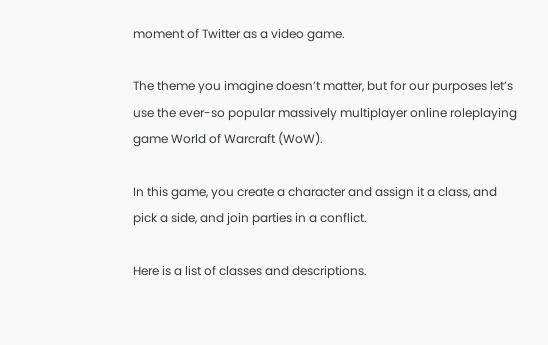moment of Twitter as a video game.

The theme you imagine doesn’t matter, but for our purposes let’s use the ever-so popular massively multiplayer online roleplaying game World of Warcraft (WoW).

In this game, you create a character and assign it a class, and pick a side, and join parties in a conflict.

Here is a list of classes and descriptions.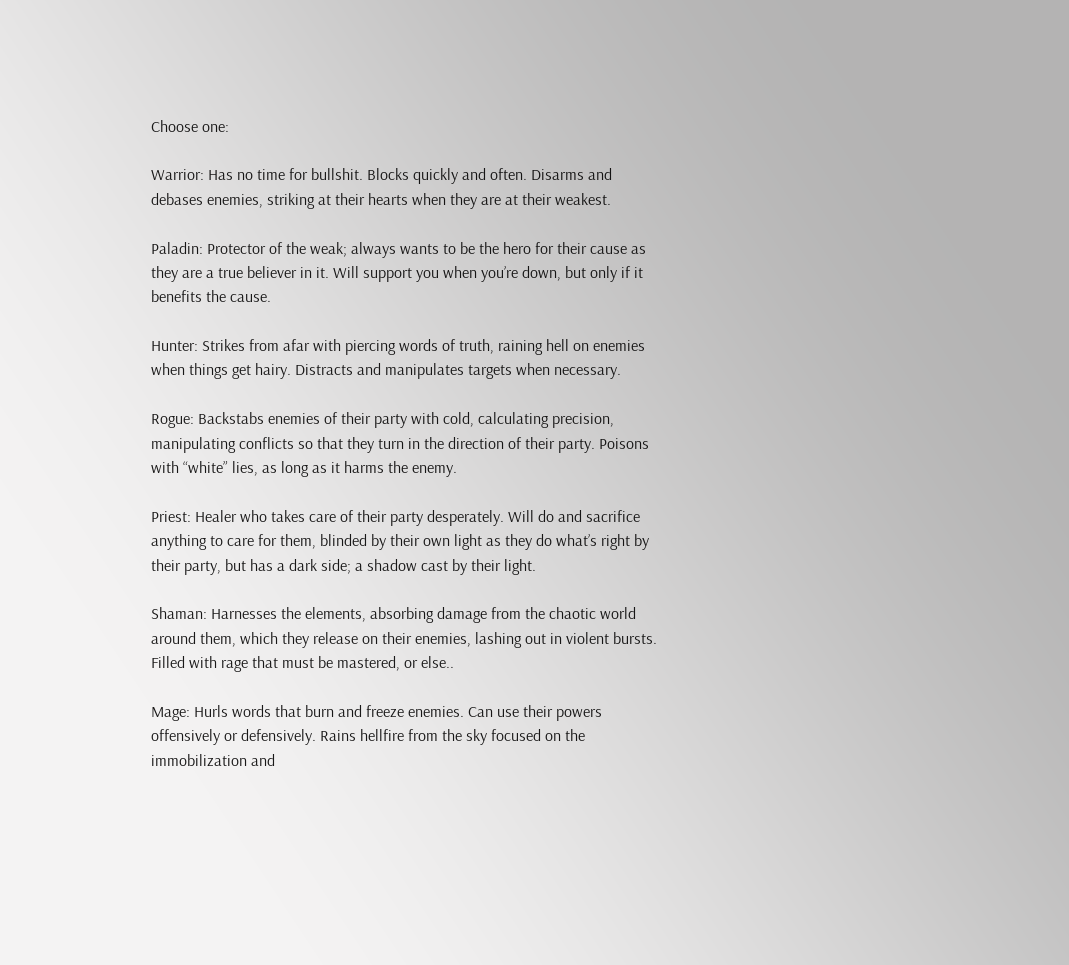Choose one:

Warrior: Has no time for bullshit. Blocks quickly and often. Disarms and debases enemies, striking at their hearts when they are at their weakest.

Paladin: Protector of the weak; always wants to be the hero for their cause as they are a true believer in it. Will support you when you’re down, but only if it benefits the cause.

Hunter: Strikes from afar with piercing words of truth, raining hell on enemies when things get hairy. Distracts and manipulates targets when necessary.

Rogue: Backstabs enemies of their party with cold, calculating precision, manipulating conflicts so that they turn in the direction of their party. Poisons with “white” lies, as long as it harms the enemy.

Priest: Healer who takes care of their party desperately. Will do and sacrifice anything to care for them, blinded by their own light as they do what’s right by their party, but has a dark side; a shadow cast by their light.

Shaman: Harnesses the elements, absorbing damage from the chaotic world around them, which they release on their enemies, lashing out in violent bursts. Filled with rage that must be mastered, or else..

Mage: Hurls words that burn and freeze enemies. Can use their powers offensively or defensively. Rains hellfire from the sky focused on the immobilization and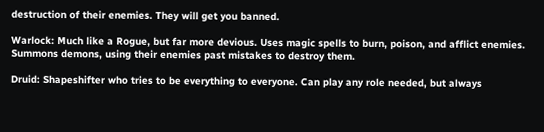destruction of their enemies. They will get you banned.

Warlock: Much like a Rogue, but far more devious. Uses magic spells to burn, poison, and afflict enemies. Summons demons, using their enemies past mistakes to destroy them.

Druid: Shapeshifter who tries to be everything to everyone. Can play any role needed, but always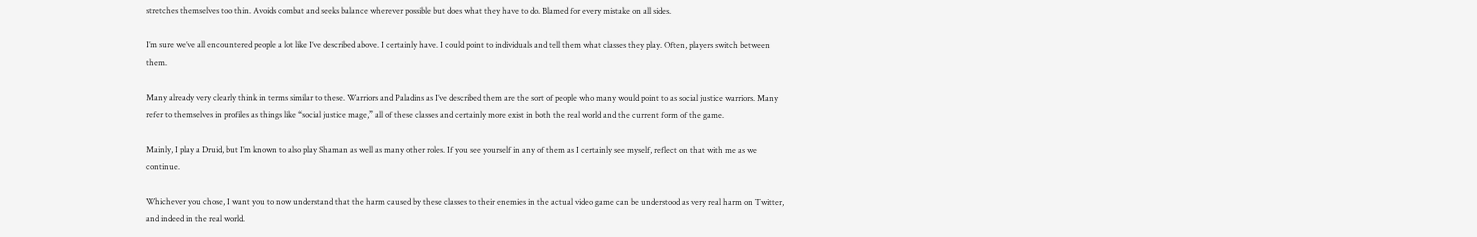stretches themselves too thin. Avoids combat and seeks balance wherever possible but does what they have to do. Blamed for every mistake on all sides.

I’m sure we’ve all encountered people a lot like I’ve described above. I certainly have. I could point to individuals and tell them what classes they play. Often, players switch between them.

Many already very clearly think in terms similar to these. Warriors and Paladins as I’ve described them are the sort of people who many would point to as social justice warriors. Many refer to themselves in profiles as things like “social justice mage,” all of these classes and certainly more exist in both the real world and the current form of the game.

Mainly, I play a Druid, but I’m known to also play Shaman as well as many other roles. If you see yourself in any of them as I certainly see myself, reflect on that with me as we continue.

Whichever you chose, I want you to now understand that the harm caused by these classes to their enemies in the actual video game can be understood as very real harm on Twitter, and indeed in the real world.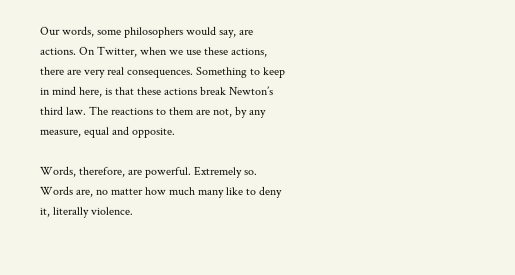Our words, some philosophers would say, are actions. On Twitter, when we use these actions, there are very real consequences. Something to keep in mind here, is that these actions break Newton’s third law. The reactions to them are not, by any measure, equal and opposite.

Words, therefore, are powerful. Extremely so. Words are, no matter how much many like to deny it, literally violence.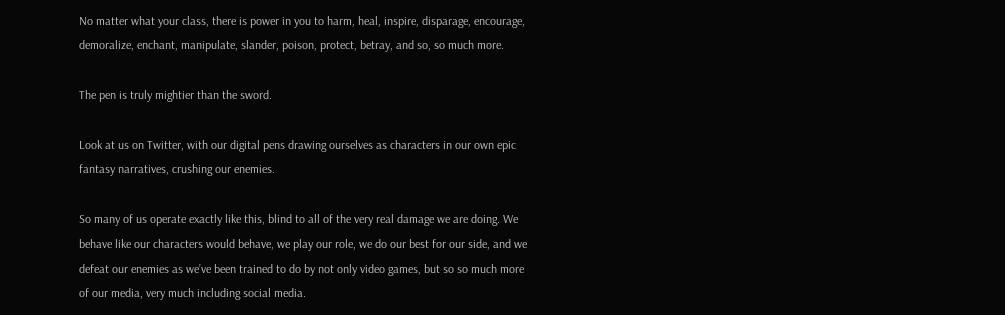No matter what your class, there is power in you to harm, heal, inspire, disparage, encourage, demoralize, enchant, manipulate, slander, poison, protect, betray, and so, so much more.

The pen is truly mightier than the sword.

Look at us on Twitter, with our digital pens drawing ourselves as characters in our own epic fantasy narratives, crushing our enemies.

So many of us operate exactly like this, blind to all of the very real damage we are doing. We behave like our characters would behave, we play our role, we do our best for our side, and we defeat our enemies as we’ve been trained to do by not only video games, but so so much more of our media, very much including social media.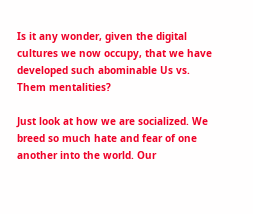Is it any wonder, given the digital cultures we now occupy, that we have developed such abominable Us vs. Them mentalities?

Just look at how we are socialized. We breed so much hate and fear of one another into the world. Our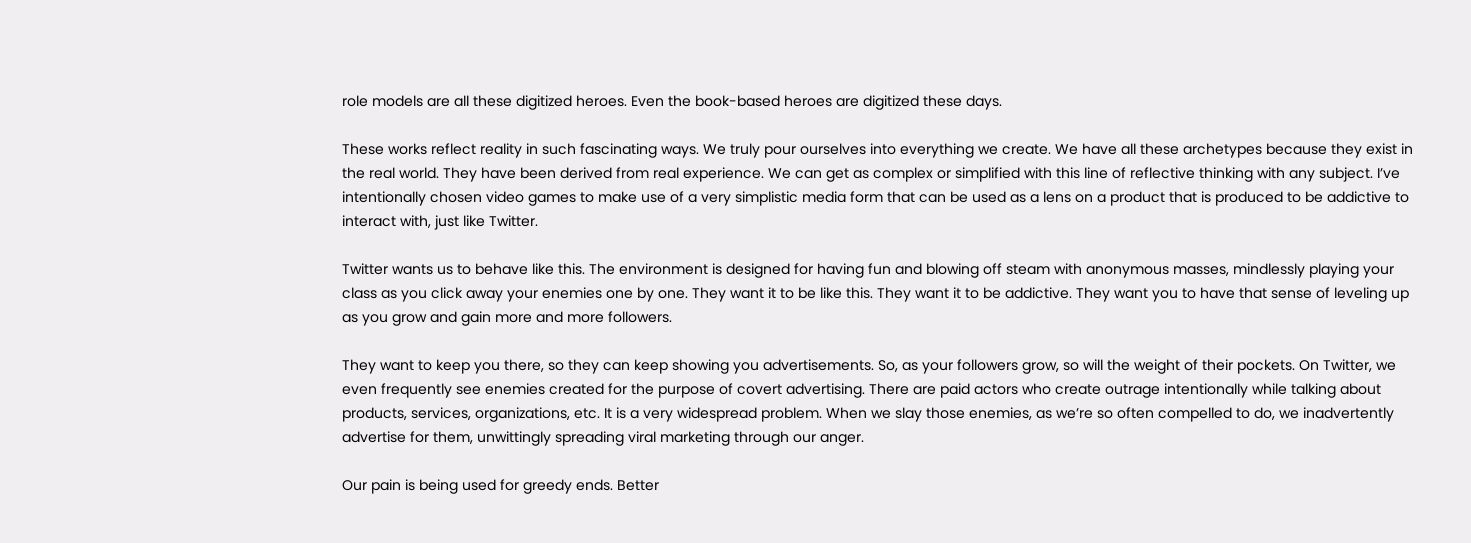role models are all these digitized heroes. Even the book-based heroes are digitized these days.

These works reflect reality in such fascinating ways. We truly pour ourselves into everything we create. We have all these archetypes because they exist in the real world. They have been derived from real experience. We can get as complex or simplified with this line of reflective thinking with any subject. I’ve intentionally chosen video games to make use of a very simplistic media form that can be used as a lens on a product that is produced to be addictive to interact with, just like Twitter.

Twitter wants us to behave like this. The environment is designed for having fun and blowing off steam with anonymous masses, mindlessly playing your class as you click away your enemies one by one. They want it to be like this. They want it to be addictive. They want you to have that sense of leveling up as you grow and gain more and more followers.

They want to keep you there, so they can keep showing you advertisements. So, as your followers grow, so will the weight of their pockets. On Twitter, we even frequently see enemies created for the purpose of covert advertising. There are paid actors who create outrage intentionally while talking about products, services, organizations, etc. It is a very widespread problem. When we slay those enemies, as we’re so often compelled to do, we inadvertently advertise for them, unwittingly spreading viral marketing through our anger.

Our pain is being used for greedy ends. Better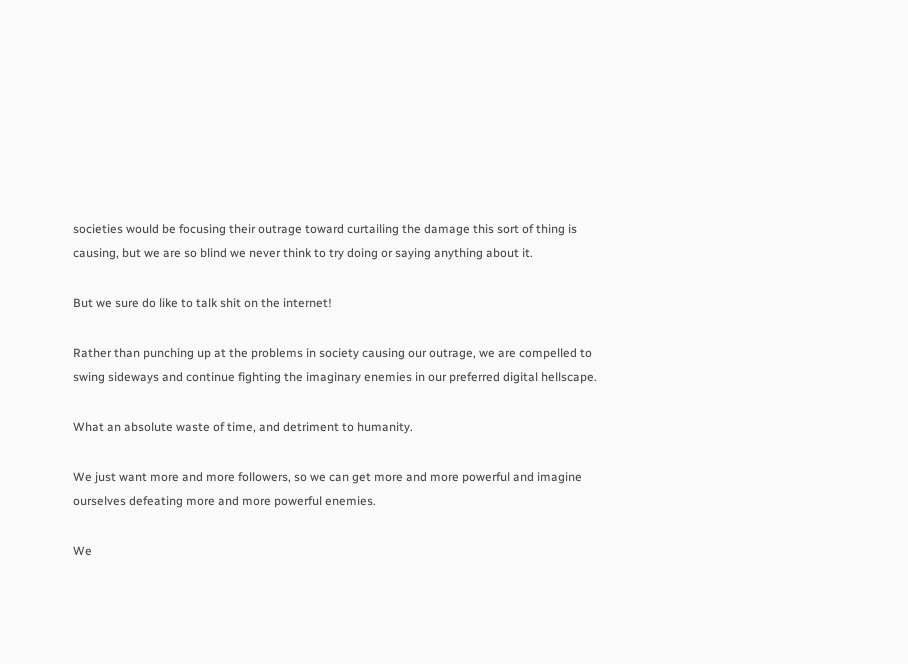societies would be focusing their outrage toward curtailing the damage this sort of thing is causing, but we are so blind we never think to try doing or saying anything about it.

But we sure do like to talk shit on the internet!

Rather than punching up at the problems in society causing our outrage, we are compelled to swing sideways and continue fighting the imaginary enemies in our preferred digital hellscape.

What an absolute waste of time, and detriment to humanity.

We just want more and more followers, so we can get more and more powerful and imagine ourselves defeating more and more powerful enemies.

We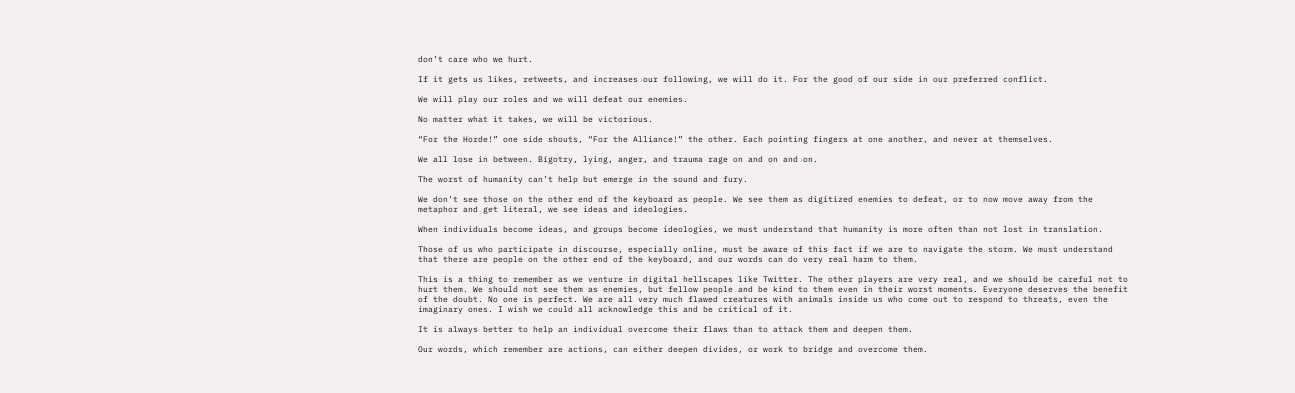don’t care who we hurt.

If it gets us likes, retweets, and increases our following, we will do it. For the good of our side in our preferred conflict.

We will play our roles and we will defeat our enemies.

No matter what it takes, we will be victorious.

“For the Horde!” one side shouts, “For the Alliance!” the other. Each pointing fingers at one another, and never at themselves.

We all lose in between. Bigotry, lying, anger, and trauma rage on and on and on.

The worst of humanity can’t help but emerge in the sound and fury.

We don’t see those on the other end of the keyboard as people. We see them as digitized enemies to defeat, or to now move away from the metaphor and get literal, we see ideas and ideologies.

When individuals become ideas, and groups become ideologies, we must understand that humanity is more often than not lost in translation.

Those of us who participate in discourse, especially online, must be aware of this fact if we are to navigate the storm. We must understand that there are people on the other end of the keyboard, and our words can do very real harm to them.

This is a thing to remember as we venture in digital hellscapes like Twitter. The other players are very real, and we should be careful not to hurt them. We should not see them as enemies, but fellow people and be kind to them even in their worst moments. Everyone deserves the benefit of the doubt. No one is perfect. We are all very much flawed creatures with animals inside us who come out to respond to threats, even the imaginary ones. I wish we could all acknowledge this and be critical of it.

It is always better to help an individual overcome their flaws than to attack them and deepen them.

Our words, which remember are actions, can either deepen divides, or work to bridge and overcome them.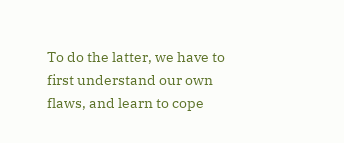To do the latter, we have to first understand our own flaws, and learn to cope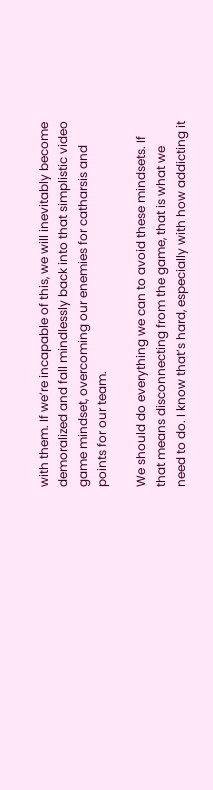with them. If we’re incapable of this, we will inevitably become demoralized and fall mindlessly back into that simplistic video game mindset, overcoming our enemies for catharsis and points for our team.

We should do everything we can to avoid these mindsets. If that means disconnecting from the game, that is what we need to do. I know that’s hard, especially with how addicting it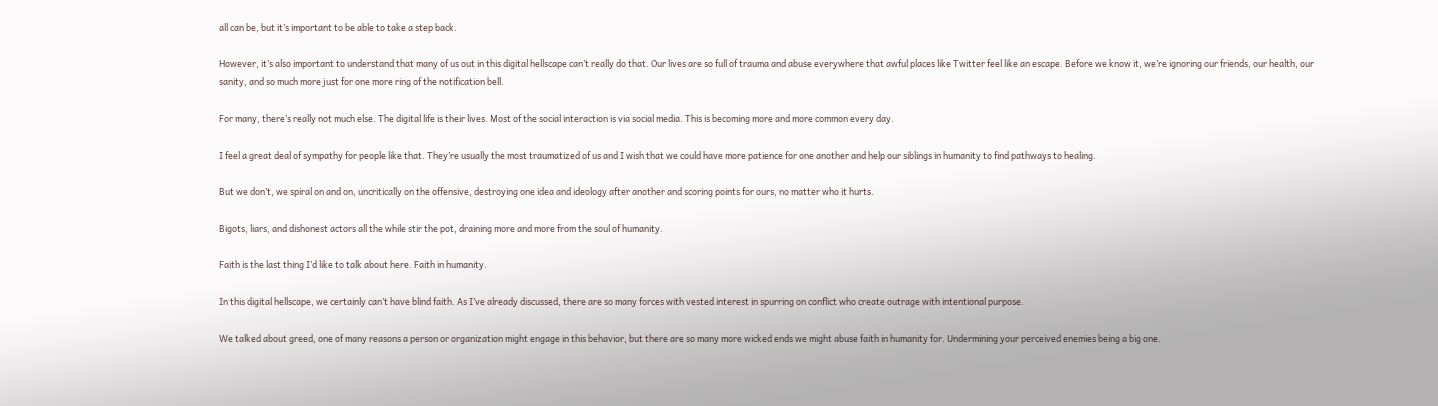all can be, but it’s important to be able to take a step back.

However, it’s also important to understand that many of us out in this digital hellscape can’t really do that. Our lives are so full of trauma and abuse everywhere that awful places like Twitter feel like an escape. Before we know it, we’re ignoring our friends, our health, our sanity, and so much more just for one more ring of the notification bell.

For many, there’s really not much else. The digital life is their lives. Most of the social interaction is via social media. This is becoming more and more common every day.

I feel a great deal of sympathy for people like that. They’re usually the most traumatized of us and I wish that we could have more patience for one another and help our siblings in humanity to find pathways to healing.

But we don’t, we spiral on and on, uncritically on the offensive, destroying one idea and ideology after another and scoring points for ours, no matter who it hurts.

Bigots, liars, and dishonest actors all the while stir the pot, draining more and more from the soul of humanity.

Faith is the last thing I’d like to talk about here. Faith in humanity.

In this digital hellscape, we certainly can’t have blind faith. As I’ve already discussed, there are so many forces with vested interest in spurring on conflict who create outrage with intentional purpose.

We talked about greed, one of many reasons a person or organization might engage in this behavior, but there are so many more wicked ends we might abuse faith in humanity for. Undermining your perceived enemies being a big one.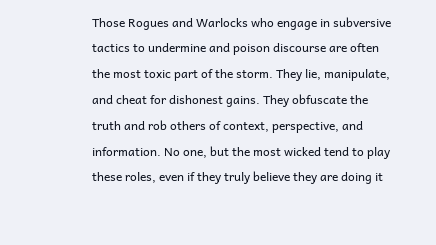Those Rogues and Warlocks who engage in subversive tactics to undermine and poison discourse are often the most toxic part of the storm. They lie, manipulate, and cheat for dishonest gains. They obfuscate the truth and rob others of context, perspective, and information. No one, but the most wicked tend to play these roles, even if they truly believe they are doing it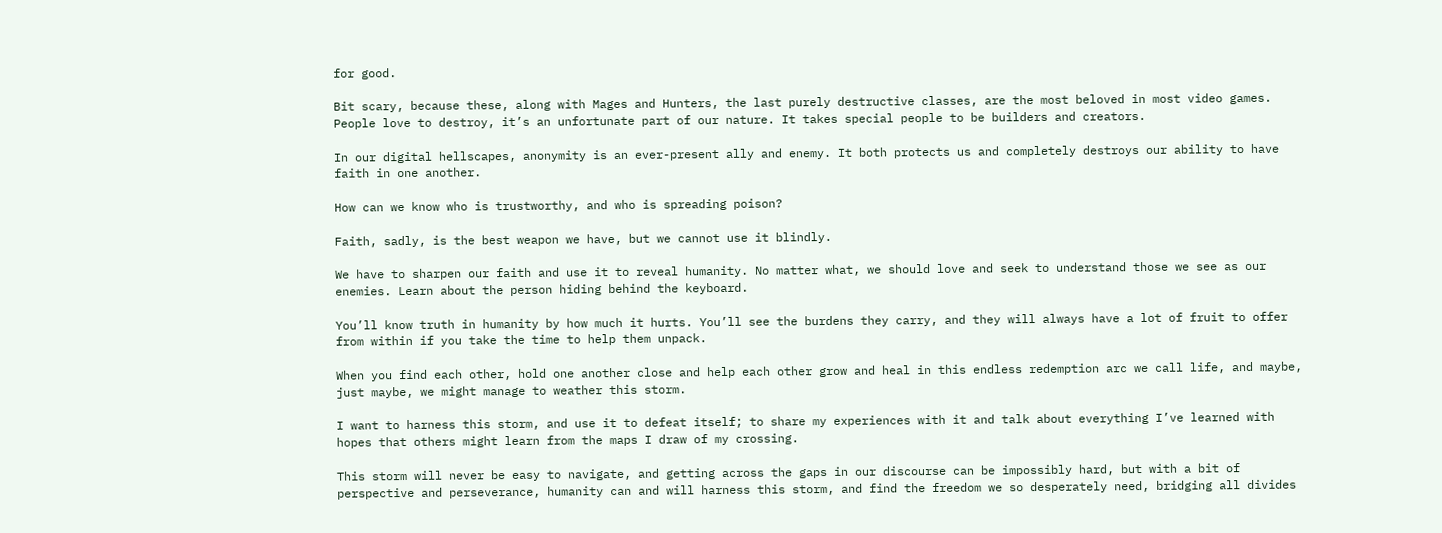for good.

Bit scary, because these, along with Mages and Hunters, the last purely destructive classes, are the most beloved in most video games. People love to destroy, it’s an unfortunate part of our nature. It takes special people to be builders and creators.

In our digital hellscapes, anonymity is an ever-present ally and enemy. It both protects us and completely destroys our ability to have faith in one another.

How can we know who is trustworthy, and who is spreading poison?

Faith, sadly, is the best weapon we have, but we cannot use it blindly.

We have to sharpen our faith and use it to reveal humanity. No matter what, we should love and seek to understand those we see as our enemies. Learn about the person hiding behind the keyboard.

You’ll know truth in humanity by how much it hurts. You’ll see the burdens they carry, and they will always have a lot of fruit to offer from within if you take the time to help them unpack.

When you find each other, hold one another close and help each other grow and heal in this endless redemption arc we call life, and maybe, just maybe, we might manage to weather this storm.

I want to harness this storm, and use it to defeat itself; to share my experiences with it and talk about everything I’ve learned with hopes that others might learn from the maps I draw of my crossing.

This storm will never be easy to navigate, and getting across the gaps in our discourse can be impossibly hard, but with a bit of perspective and perseverance, humanity can and will harness this storm, and find the freedom we so desperately need, bridging all divides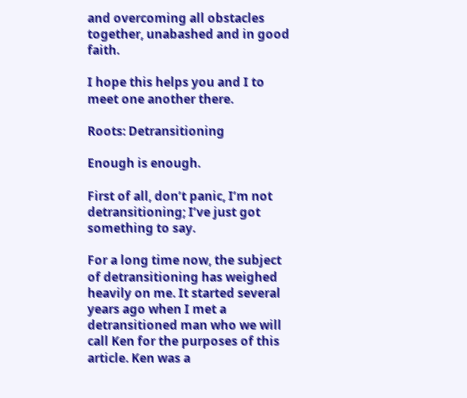and overcoming all obstacles together, unabashed and in good faith.

I hope this helps you and I to meet one another there.

Roots: Detransitioning

Enough is enough.

First of all, don’t panic, I’m not detransitioning; I’ve just got something to say.

For a long time now, the subject of detransitioning has weighed heavily on me. It started several years ago when I met a detransitioned man who we will call Ken for the purposes of this article. Ken was a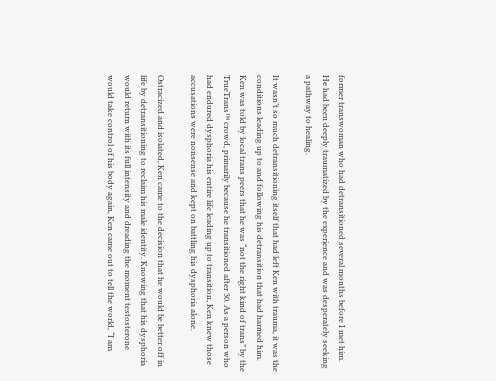former transwoman who had detransitioned several months before I met him. He had been deeply traumatized by the experience and was desperately seeking a pathway to healing.

It wasn’t so much detransitioning itself that had left Ken with trauma, it was the conditions leading up to and following his detransition that had harmed him. Ken was told by local trans peers that he was “not the right kind of trans” by the TrueTrans™ crowd, primarily because he transitioned after 30. As a person who had endured dysphoria his entire life leading up to transition, Ken knew those accusations were nonsense and kept on battling his dysphoria alone.

Ostracized and isolated, Ken came to the decision that he would be better off in life by detransitioning to reclaim his male identity. Knowing that his dysphoria would return with its full intensity and dreading the moment testosterone would take control of his body again, Ken came out to tell the world, “I am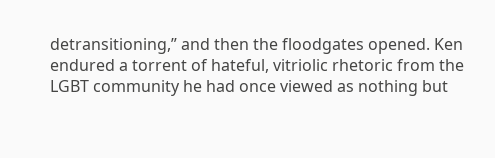detransitioning,” and then the floodgates opened. Ken endured a torrent of hateful, vitriolic rhetoric from the LGBT community he had once viewed as nothing but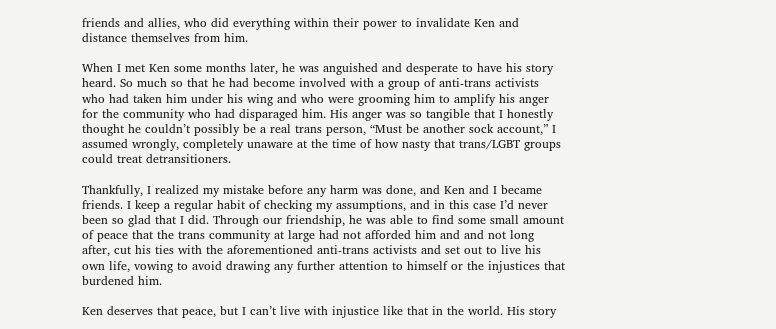friends and allies, who did everything within their power to invalidate Ken and distance themselves from him.

When I met Ken some months later, he was anguished and desperate to have his story heard. So much so that he had become involved with a group of anti-trans activists who had taken him under his wing and who were grooming him to amplify his anger for the community who had disparaged him. His anger was so tangible that I honestly thought he couldn’t possibly be a real trans person, “Must be another sock account,” I assumed wrongly, completely unaware at the time of how nasty that trans/LGBT groups could treat detransitioners.

Thankfully, I realized my mistake before any harm was done, and Ken and I became friends. I keep a regular habit of checking my assumptions, and in this case I’d never been so glad that I did. Through our friendship, he was able to find some small amount of peace that the trans community at large had not afforded him and and not long after, cut his ties with the aforementioned anti-trans activists and set out to live his own life, vowing to avoid drawing any further attention to himself or the injustices that burdened him.

Ken deserves that peace, but I can’t live with injustice like that in the world. His story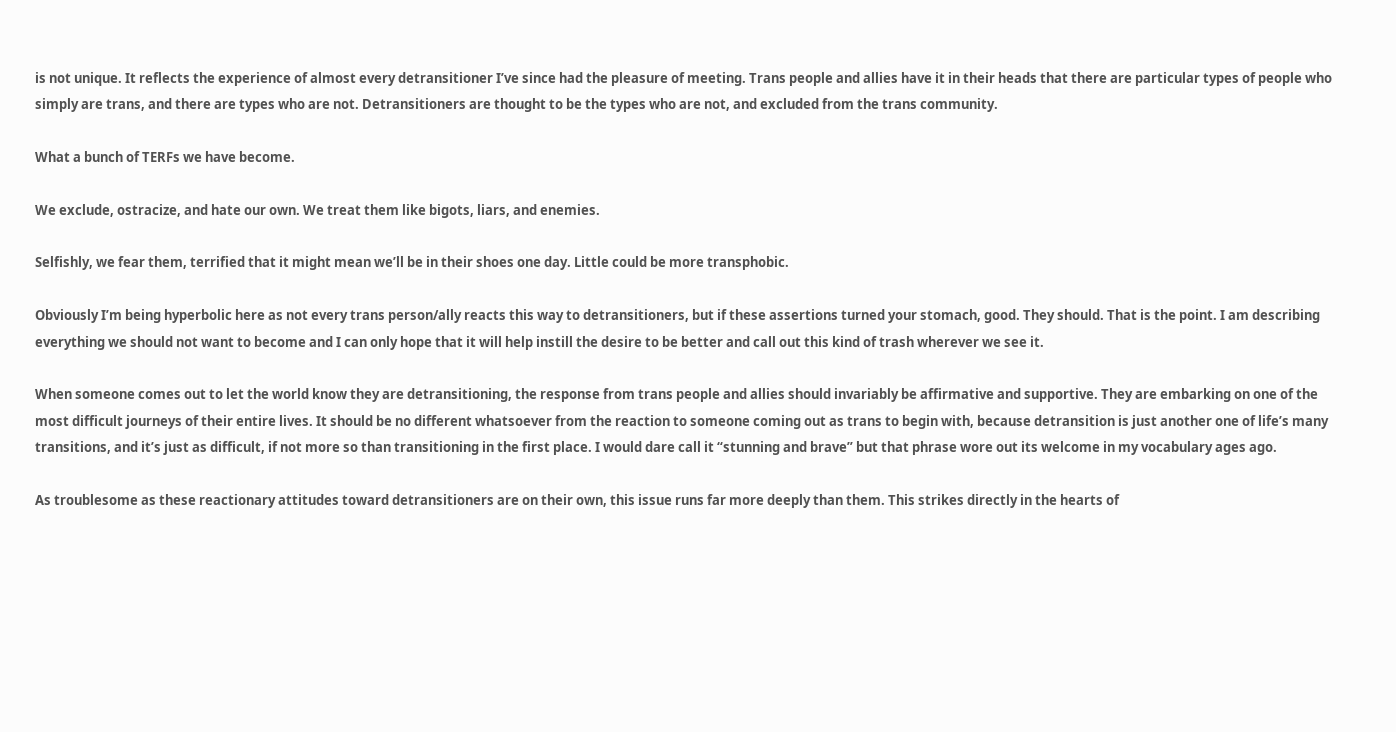is not unique. It reflects the experience of almost every detransitioner I’ve since had the pleasure of meeting. Trans people and allies have it in their heads that there are particular types of people who simply are trans, and there are types who are not. Detransitioners are thought to be the types who are not, and excluded from the trans community.

What a bunch of TERFs we have become.

We exclude, ostracize, and hate our own. We treat them like bigots, liars, and enemies.

Selfishly, we fear them, terrified that it might mean we’ll be in their shoes one day. Little could be more transphobic.

Obviously I’m being hyperbolic here as not every trans person/ally reacts this way to detransitioners, but if these assertions turned your stomach, good. They should. That is the point. I am describing everything we should not want to become and I can only hope that it will help instill the desire to be better and call out this kind of trash wherever we see it.

When someone comes out to let the world know they are detransitioning, the response from trans people and allies should invariably be affirmative and supportive. They are embarking on one of the most difficult journeys of their entire lives. It should be no different whatsoever from the reaction to someone coming out as trans to begin with, because detransition is just another one of life’s many transitions, and it’s just as difficult, if not more so than transitioning in the first place. I would dare call it “stunning and brave” but that phrase wore out its welcome in my vocabulary ages ago.

As troublesome as these reactionary attitudes toward detransitioners are on their own, this issue runs far more deeply than them. This strikes directly in the hearts of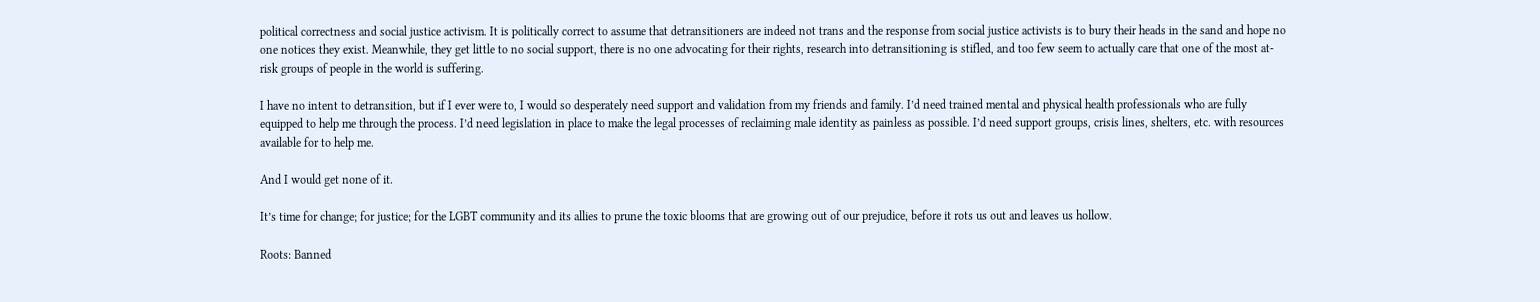political correctness and social justice activism. It is politically correct to assume that detransitioners are indeed not trans and the response from social justice activists is to bury their heads in the sand and hope no one notices they exist. Meanwhile, they get little to no social support, there is no one advocating for their rights, research into detransitioning is stifled, and too few seem to actually care that one of the most at-risk groups of people in the world is suffering.

I have no intent to detransition, but if I ever were to, I would so desperately need support and validation from my friends and family. I’d need trained mental and physical health professionals who are fully equipped to help me through the process. I’d need legislation in place to make the legal processes of reclaiming male identity as painless as possible. I’d need support groups, crisis lines, shelters, etc. with resources available for to help me.

And I would get none of it.

It’s time for change; for justice; for the LGBT community and its allies to prune the toxic blooms that are growing out of our prejudice, before it rots us out and leaves us hollow.

Roots: Banned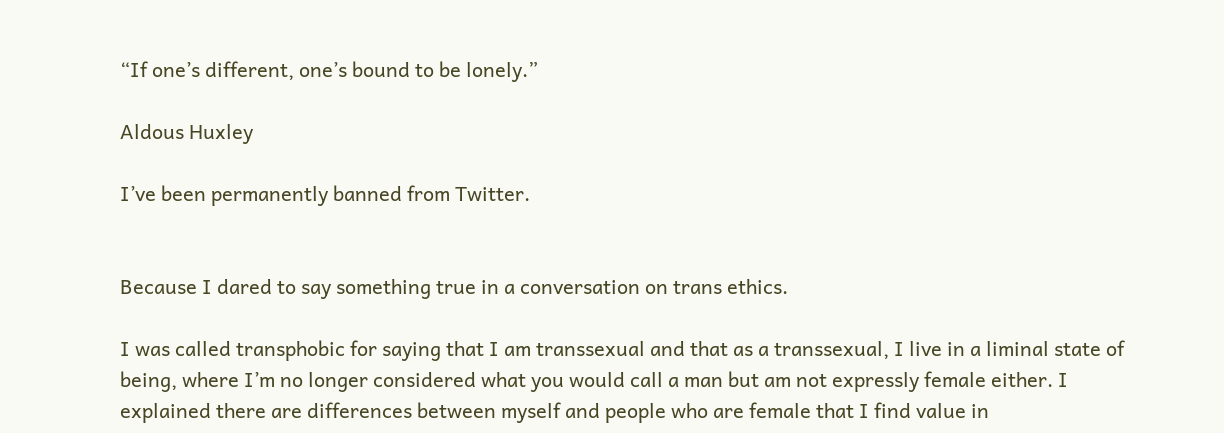“If one’s different, one’s bound to be lonely.”

Aldous Huxley

I’ve been permanently banned from Twitter.


Because I dared to say something true in a conversation on trans ethics.

I was called transphobic for saying that I am transsexual and that as a transsexual, I live in a liminal state of being, where I’m no longer considered what you would call a man but am not expressly female either. I explained there are differences between myself and people who are female that I find value in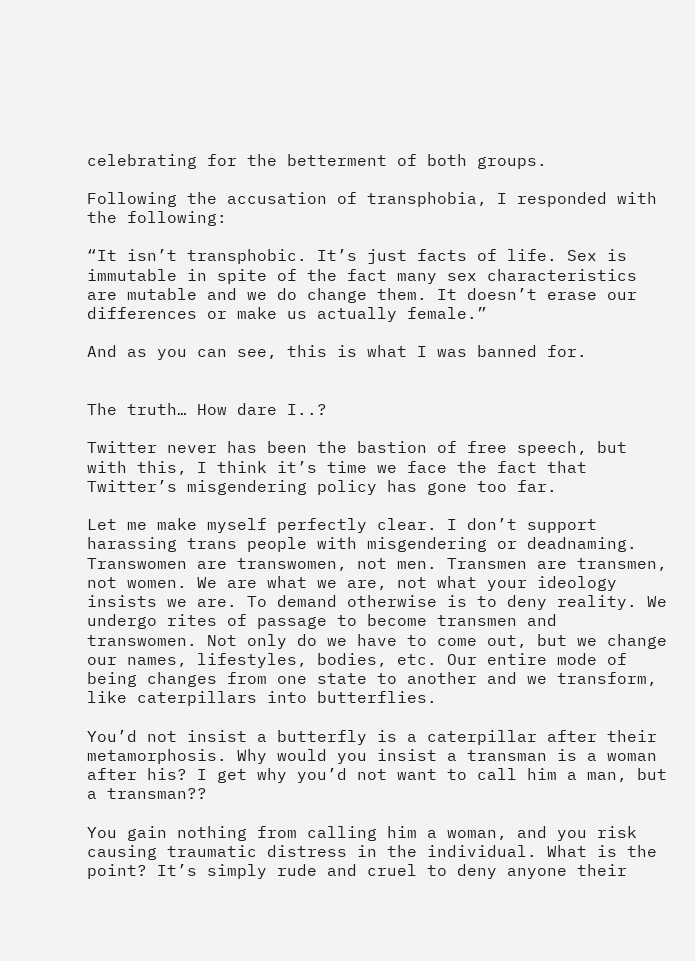celebrating for the betterment of both groups.

Following the accusation of transphobia, I responded with the following:

“It isn’t transphobic. It’s just facts of life. Sex is immutable in spite of the fact many sex characteristics are mutable and we do change them. It doesn’t erase our differences or make us actually female.”

And as you can see, this is what I was banned for.


The truth… How dare I..?

Twitter never has been the bastion of free speech, but with this, I think it’s time we face the fact that Twitter’s misgendering policy has gone too far.

Let me make myself perfectly clear. I don’t support harassing trans people with misgendering or deadnaming. Transwomen are transwomen, not men. Transmen are transmen, not women. We are what we are, not what your ideology insists we are. To demand otherwise is to deny reality. We undergo rites of passage to become transmen and transwomen. Not only do we have to come out, but we change our names, lifestyles, bodies, etc. Our entire mode of being changes from one state to another and we transform, like caterpillars into butterflies.

You’d not insist a butterfly is a caterpillar after their metamorphosis. Why would you insist a transman is a woman after his? I get why you’d not want to call him a man, but a transman??

You gain nothing from calling him a woman, and you risk causing traumatic distress in the individual. What is the point? It’s simply rude and cruel to deny anyone their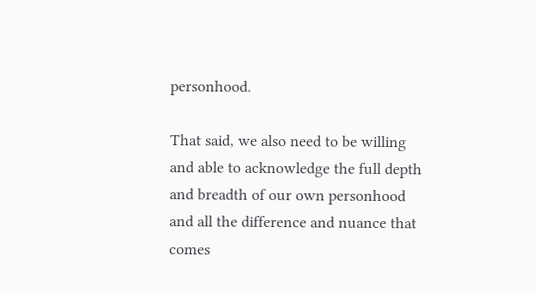personhood.

That said, we also need to be willing and able to acknowledge the full depth and breadth of our own personhood and all the difference and nuance that comes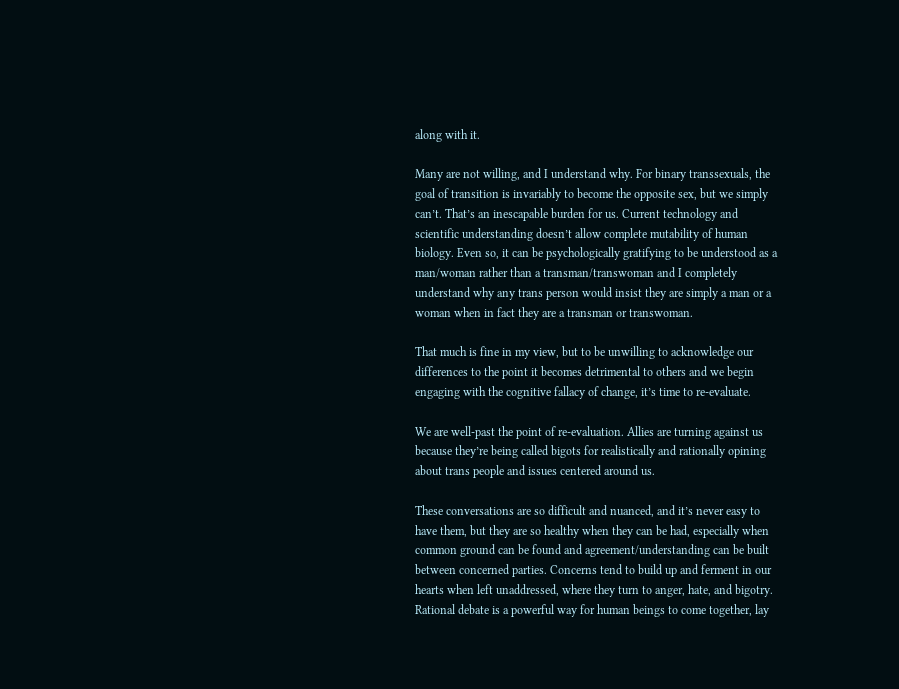along with it.

Many are not willing, and I understand why. For binary transsexuals, the goal of transition is invariably to become the opposite sex, but we simply can’t. That’s an inescapable burden for us. Current technology and scientific understanding doesn’t allow complete mutability of human biology. Even so, it can be psychologically gratifying to be understood as a man/woman rather than a transman/transwoman and I completely understand why any trans person would insist they are simply a man or a woman when in fact they are a transman or transwoman.

That much is fine in my view, but to be unwilling to acknowledge our differences to the point it becomes detrimental to others and we begin engaging with the cognitive fallacy of change, it’s time to re-evaluate.

We are well-past the point of re-evaluation. Allies are turning against us because they’re being called bigots for realistically and rationally opining about trans people and issues centered around us.

These conversations are so difficult and nuanced, and it’s never easy to have them, but they are so healthy when they can be had, especially when common ground can be found and agreement/understanding can be built between concerned parties. Concerns tend to build up and ferment in our hearts when left unaddressed, where they turn to anger, hate, and bigotry. Rational debate is a powerful way for human beings to come together, lay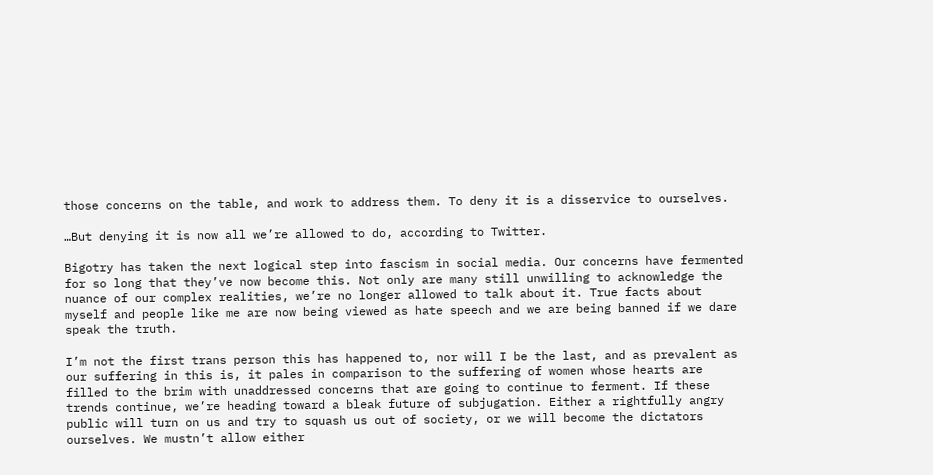those concerns on the table, and work to address them. To deny it is a disservice to ourselves.

…But denying it is now all we’re allowed to do, according to Twitter.

Bigotry has taken the next logical step into fascism in social media. Our concerns have fermented for so long that they’ve now become this. Not only are many still unwilling to acknowledge the nuance of our complex realities, we’re no longer allowed to talk about it. True facts about myself and people like me are now being viewed as hate speech and we are being banned if we dare speak the truth.

I’m not the first trans person this has happened to, nor will I be the last, and as prevalent as our suffering in this is, it pales in comparison to the suffering of women whose hearts are filled to the brim with unaddressed concerns that are going to continue to ferment. If these trends continue, we’re heading toward a bleak future of subjugation. Either a rightfully angry public will turn on us and try to squash us out of society, or we will become the dictators ourselves. We mustn’t allow either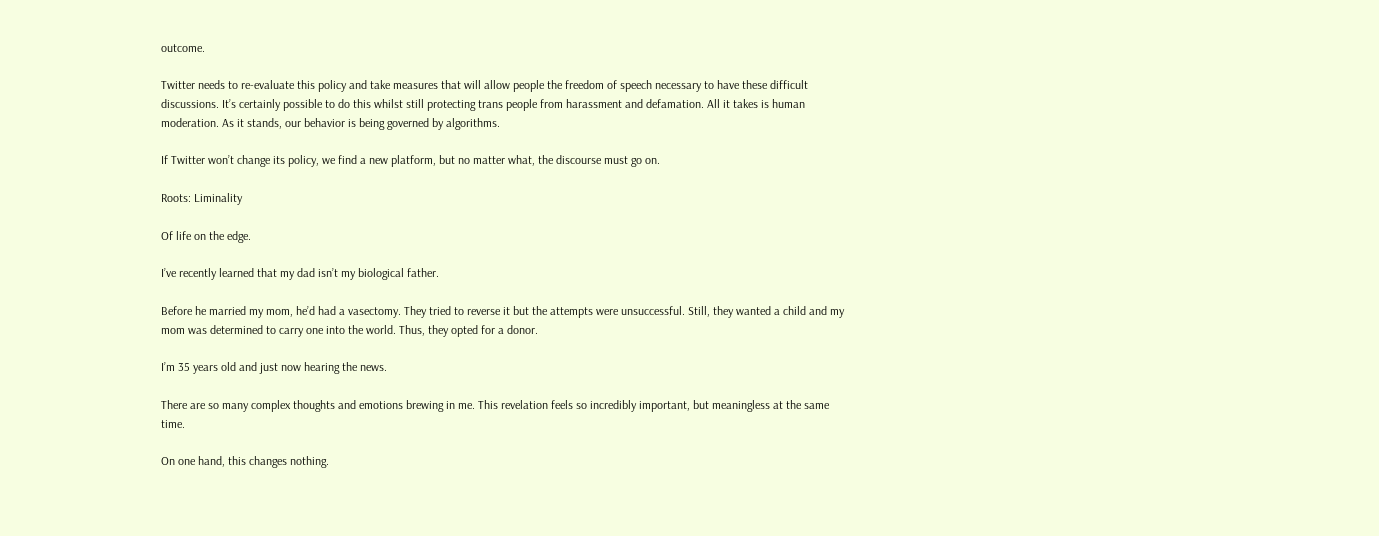outcome.

Twitter needs to re-evaluate this policy and take measures that will allow people the freedom of speech necessary to have these difficult discussions. It’s certainly possible to do this whilst still protecting trans people from harassment and defamation. All it takes is human moderation. As it stands, our behavior is being governed by algorithms.

If Twitter won’t change its policy, we find a new platform, but no matter what, the discourse must go on.

Roots: Liminality

Of life on the edge.

I’ve recently learned that my dad isn’t my biological father.

Before he married my mom, he’d had a vasectomy. They tried to reverse it but the attempts were unsuccessful. Still, they wanted a child and my mom was determined to carry one into the world. Thus, they opted for a donor.

I’m 35 years old and just now hearing the news.

There are so many complex thoughts and emotions brewing in me. This revelation feels so incredibly important, but meaningless at the same time.

On one hand, this changes nothing.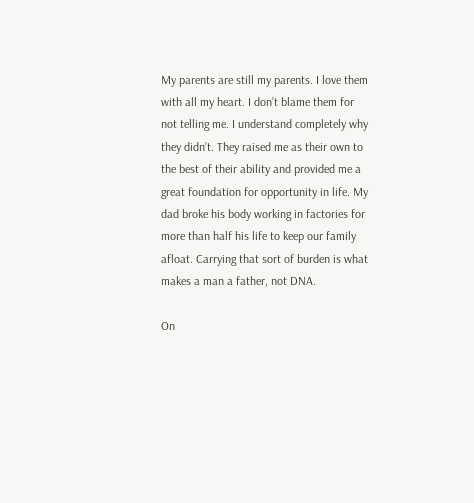My parents are still my parents. I love them with all my heart. I don’t blame them for not telling me. I understand completely why they didn’t. They raised me as their own to the best of their ability and provided me a great foundation for opportunity in life. My dad broke his body working in factories for more than half his life to keep our family afloat. Carrying that sort of burden is what makes a man a father, not DNA.

On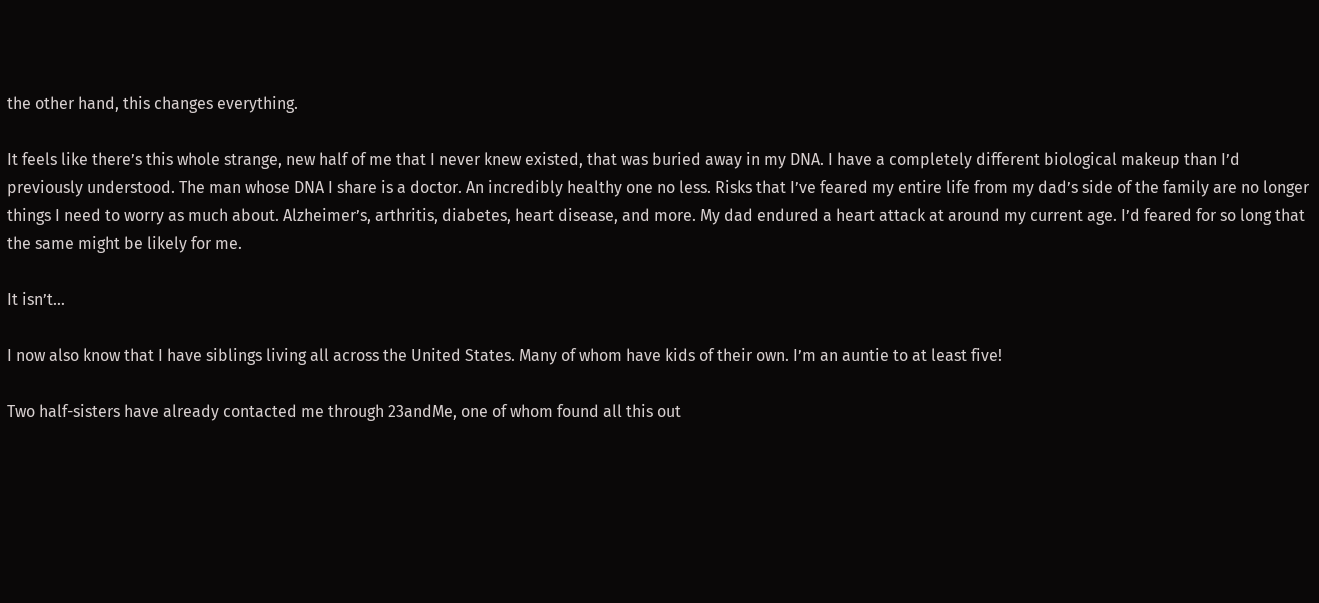the other hand, this changes everything.

It feels like there’s this whole strange, new half of me that I never knew existed, that was buried away in my DNA. I have a completely different biological makeup than I’d previously understood. The man whose DNA I share is a doctor. An incredibly healthy one no less. Risks that I’ve feared my entire life from my dad’s side of the family are no longer things I need to worry as much about. Alzheimer’s, arthritis, diabetes, heart disease, and more. My dad endured a heart attack at around my current age. I’d feared for so long that the same might be likely for me.

It isn’t…

I now also know that I have siblings living all across the United States. Many of whom have kids of their own. I’m an auntie to at least five!

Two half-sisters have already contacted me through 23andMe, one of whom found all this out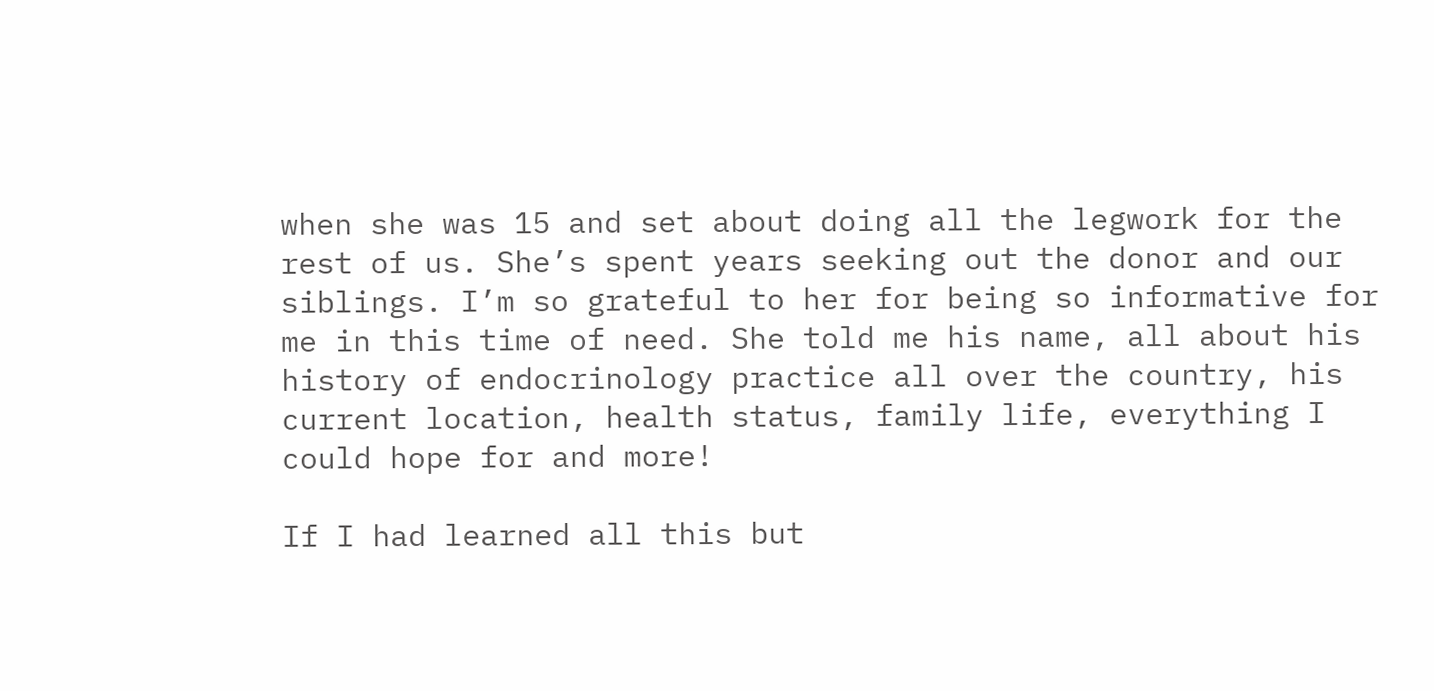when she was 15 and set about doing all the legwork for the rest of us. She’s spent years seeking out the donor and our siblings. I’m so grateful to her for being so informative for me in this time of need. She told me his name, all about his history of endocrinology practice all over the country, his current location, health status, family life, everything I could hope for and more!

If I had learned all this but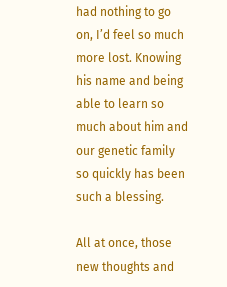had nothing to go on, I’d feel so much more lost. Knowing his name and being able to learn so much about him and our genetic family so quickly has been such a blessing.

All at once, those new thoughts and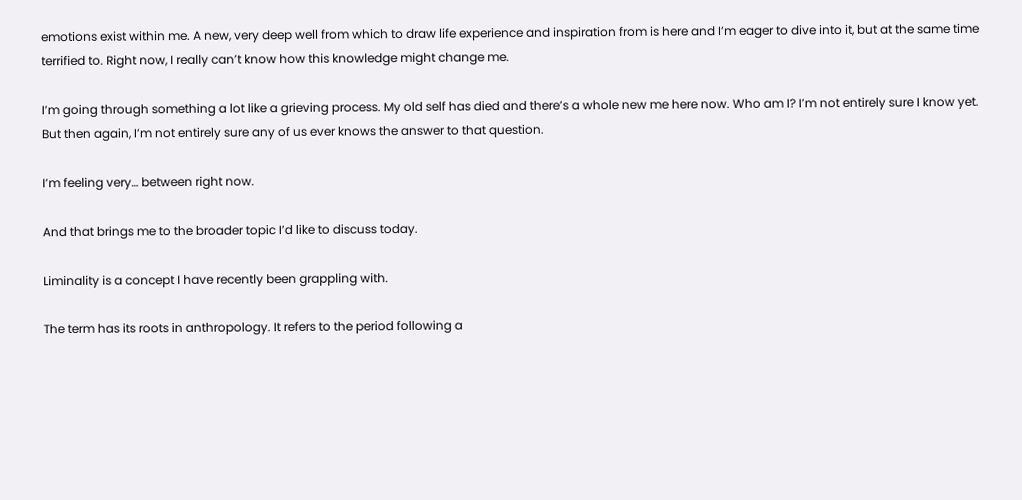emotions exist within me. A new, very deep well from which to draw life experience and inspiration from is here and I’m eager to dive into it, but at the same time terrified to. Right now, I really can’t know how this knowledge might change me.

I’m going through something a lot like a grieving process. My old self has died and there’s a whole new me here now. Who am I? I’m not entirely sure I know yet. But then again, I’m not entirely sure any of us ever knows the answer to that question.

I’m feeling very… between right now.

And that brings me to the broader topic I’d like to discuss today.

Liminality is a concept I have recently been grappling with.

The term has its roots in anthropology. It refers to the period following a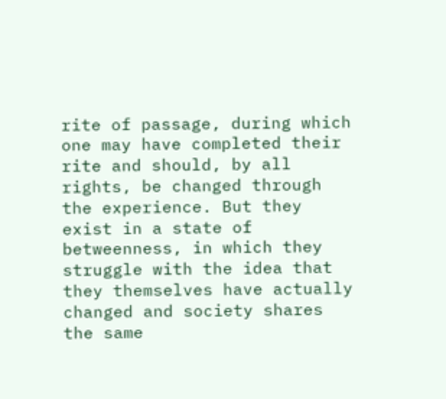rite of passage, during which one may have completed their rite and should, by all rights, be changed through the experience. But they exist in a state of betweenness, in which they struggle with the idea that they themselves have actually changed and society shares the same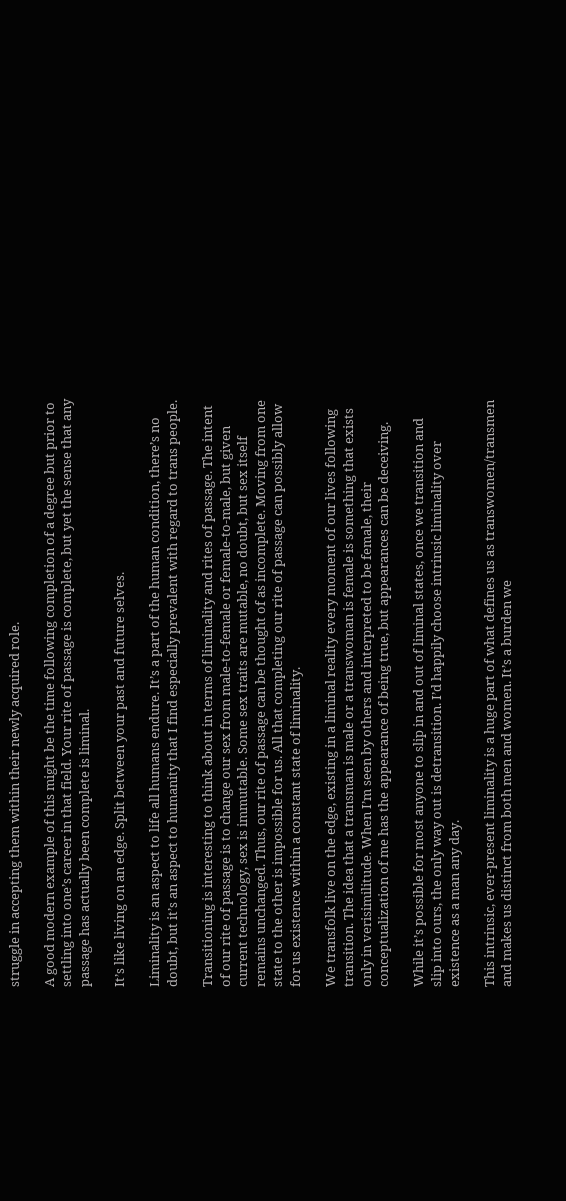struggle in accepting them within their newly acquired role.

A good modern example of this might be the time following completion of a degree but prior to settling into one’s career in that field. Your rite of passage is complete, but yet the sense that any passage has actually been complete is liminal.

It’s like living on an edge. Split between your past and future selves.

Liminality is an aspect to life all humans endure. It’s a part of the human condition, there’s no doubt, but it’s an aspect to humanity that I find especially prevalent with regard to trans people.

Transitioning is interesting to think about in terms of liminality and rites of passage. The intent of our rite of passage is to change our sex from male-to-female or female-to-male, but given current technology, sex is immutable. Some sex traits are mutable, no doubt, but sex itself remains unchanged. Thus, our rite of passage can be thought of as incomplete. Moving from one state to the other is impossible for us. All that completing our rite of passage can possibly allow for us existence within a constant state of liminality.

We transfolk live on the edge, existing in a liminal reality every moment of our lives following transition. The idea that a transman is male or a transwoman is female is something that exists only in verisimilitude. When I’m seen by others and interpreted to be female, their conceptualization of me has the appearance of being true, but appearances can be deceiving.

While it’s possible for most anyone to slip in and out of liminal states, once we transition and slip into ours, the only way out is detransition. I’d happily choose intrinsic liminality over existence as a man any day.

This intrinsic, ever-present liminality is a huge part of what defines us as transwomen/transmen and makes us distinct from both men and women. It’s a burden we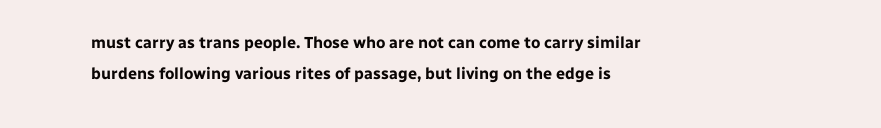must carry as trans people. Those who are not can come to carry similar burdens following various rites of passage, but living on the edge is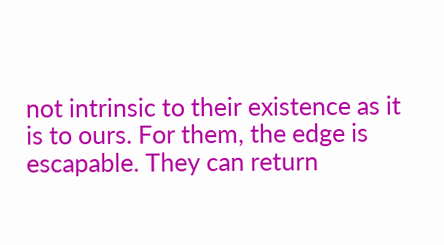not intrinsic to their existence as it is to ours. For them, the edge is escapable. They can return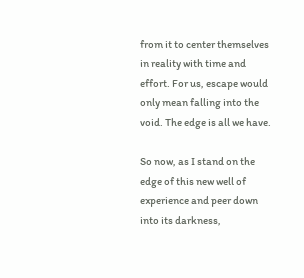from it to center themselves in reality with time and effort. For us, escape would only mean falling into the void. The edge is all we have.

So now, as I stand on the edge of this new well of experience and peer down into its darkness,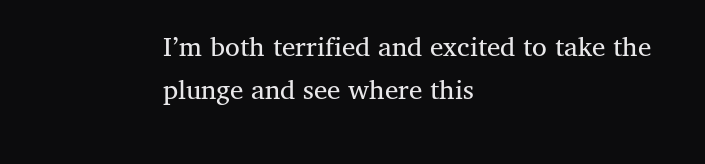I’m both terrified and excited to take the plunge and see where this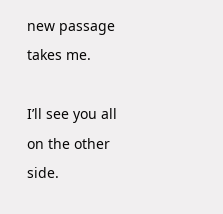new passage takes me.

I’ll see you all on the other side.